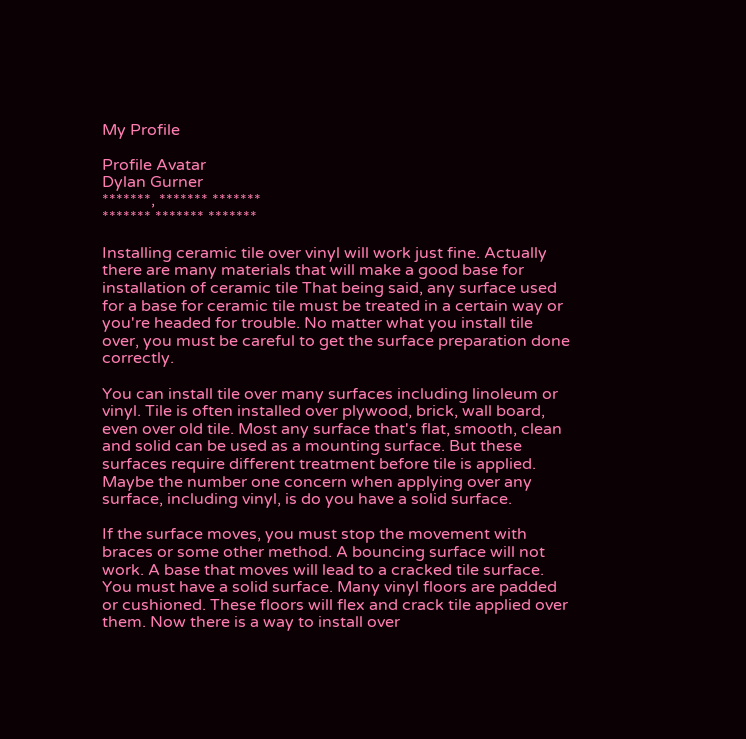My Profile

Profile Avatar
Dylan Gurner
*******, ******* *******
******* ******* *******

Installing ceramic tile over vinyl will work just fine. Actually there are many materials that will make a good base for installation of ceramic tile That being said, any surface used for a base for ceramic tile must be treated in a certain way or you're headed for trouble. No matter what you install tile over, you must be careful to get the surface preparation done correctly.

You can install tile over many surfaces including linoleum or vinyl. Tile is often installed over plywood, brick, wall board, even over old tile. Most any surface that's flat, smooth, clean and solid can be used as a mounting surface. But these surfaces require different treatment before tile is applied. Maybe the number one concern when applying over any surface, including vinyl, is do you have a solid surface.

If the surface moves, you must stop the movement with braces or some other method. A bouncing surface will not work. A base that moves will lead to a cracked tile surface. You must have a solid surface. Many vinyl floors are padded or cushioned. These floors will flex and crack tile applied over them. Now there is a way to install over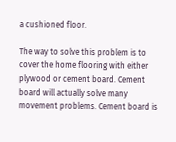a cushioned floor.

The way to solve this problem is to cover the home flooring with either plywood or cement board. Cement board will actually solve many movement problems. Cement board is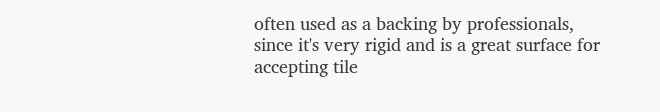often used as a backing by professionals, since it's very rigid and is a great surface for accepting tile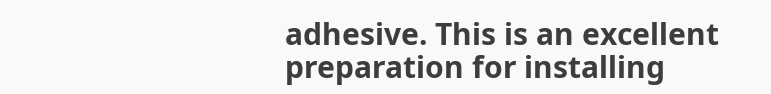adhesive. This is an excellent preparation for installing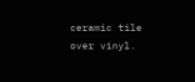ceramic tile over vinyl.